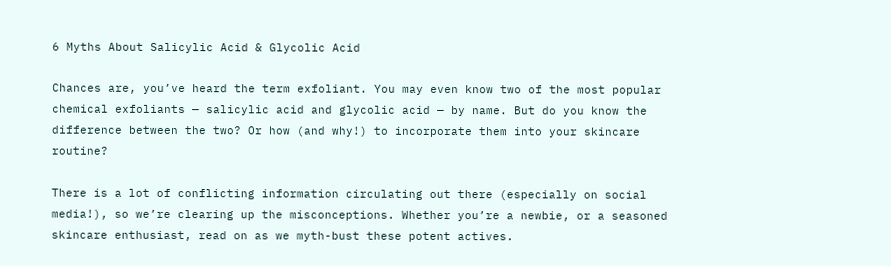6 Myths About Salicylic Acid & Glycolic Acid

Chances are, you’ve heard the term exfoliant. You may even know two of the most popular chemical exfoliants — salicylic acid and glycolic acid — by name. But do you know the difference between the two? Or how (and why!) to incorporate them into your skincare routine?

There is a lot of conflicting information circulating out there (especially on social media!), so we’re clearing up the misconceptions. Whether you’re a newbie, or a seasoned skincare enthusiast, read on as we myth-bust these potent actives.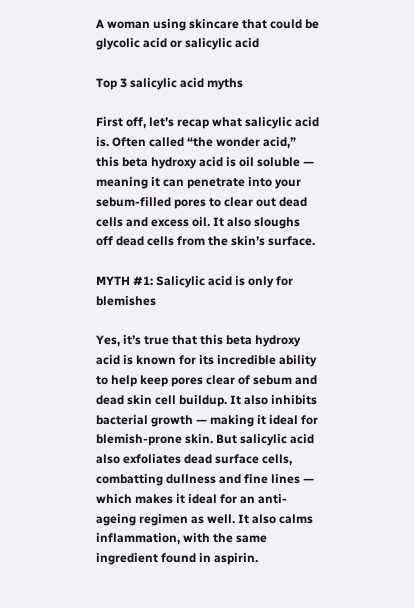A woman using skincare that could be glycolic acid or salicylic acid

Top 3 salicylic acid myths

First off, let’s recap what salicylic acid is. Often called “the wonder acid,” this beta hydroxy acid is oil soluble — meaning it can penetrate into your sebum-filled pores to clear out dead cells and excess oil. It also sloughs off dead cells from the skin’s surface.

MYTH #1: Salicylic acid is only for blemishes

Yes, it’s true that this beta hydroxy acid is known for its incredible ability to help keep pores clear of sebum and dead skin cell buildup. It also inhibits bacterial growth — making it ideal for blemish-prone skin. But salicylic acid also exfoliates dead surface cells, combatting dullness and fine lines — which makes it ideal for an anti-ageing regimen as well. It also calms inflammation, with the same ingredient found in aspirin.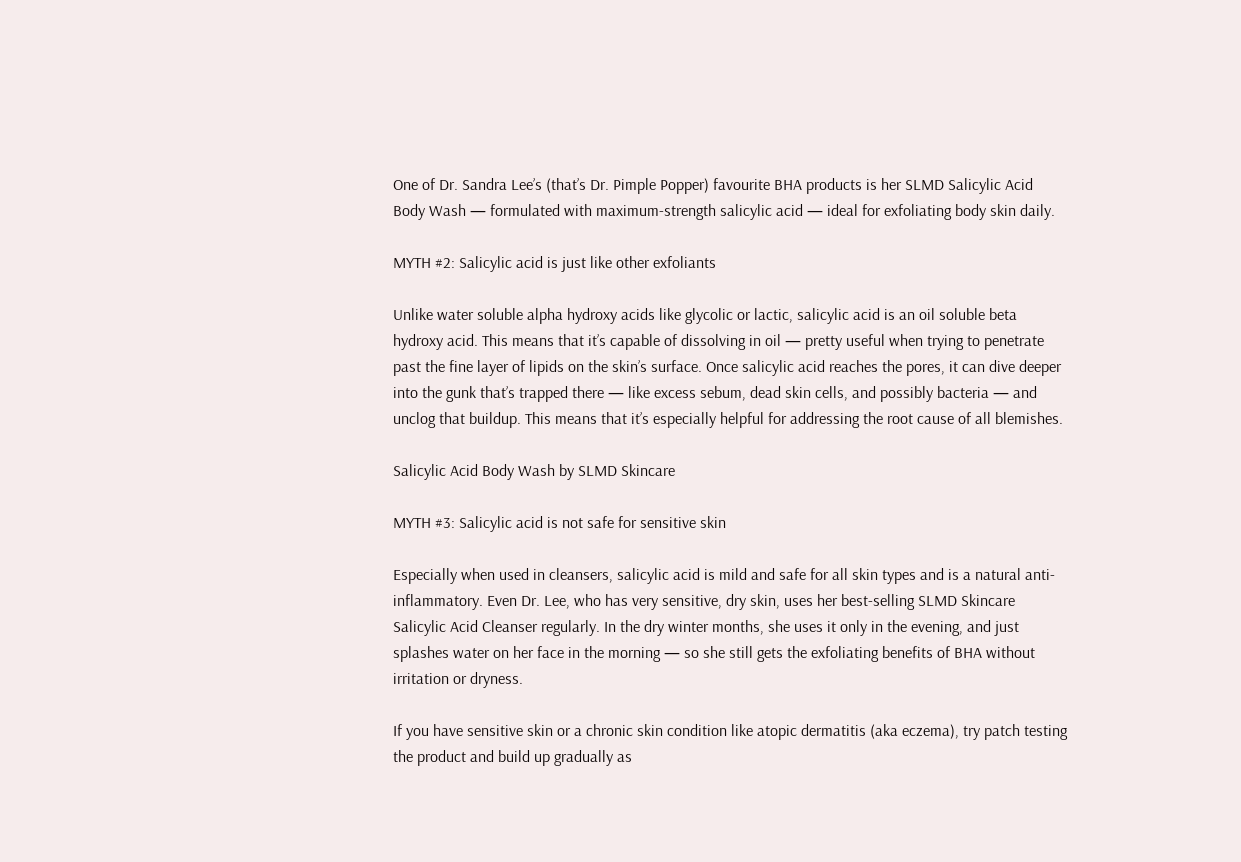One of Dr. Sandra Lee’s (that’s Dr. Pimple Popper) favourite BHA products is her SLMD Salicylic Acid Body Wash — formulated with maximum-strength salicylic acid — ideal for exfoliating body skin daily.

MYTH #2: Salicylic acid is just like other exfoliants

Unlike water soluble alpha hydroxy acids like glycolic or lactic, salicylic acid is an oil soluble beta hydroxy acid. This means that it’s capable of dissolving in oil — pretty useful when trying to penetrate past the fine layer of lipids on the skin’s surface. Once salicylic acid reaches the pores, it can dive deeper into the gunk that’s trapped there — like excess sebum, dead skin cells, and possibly bacteria — and unclog that buildup. This means that it’s especially helpful for addressing the root cause of all blemishes.

Salicylic Acid Body Wash by SLMD Skincare

MYTH #3: Salicylic acid is not safe for sensitive skin

Especially when used in cleansers, salicylic acid is mild and safe for all skin types and is a natural anti-inflammatory. Even Dr. Lee, who has very sensitive, dry skin, uses her best-selling SLMD Skincare Salicylic Acid Cleanser regularly. In the dry winter months, she uses it only in the evening, and just splashes water on her face in the morning — so she still gets the exfoliating benefits of BHA without irritation or dryness.

If you have sensitive skin or a chronic skin condition like atopic dermatitis (aka eczema), try patch testing the product and build up gradually as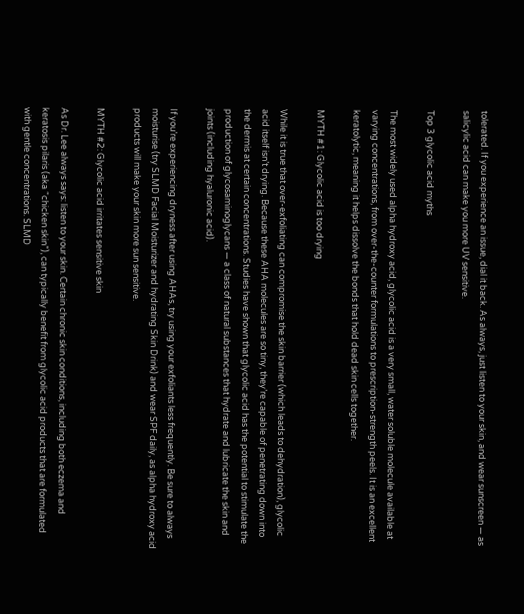tolerated. If you experience an issue, dial it back. As always, just listen to your skin, and wear sunscreen — as salicylic acid can make you more UV sensitive.

Top 3 glycolic acid myths

The most widely used alpha hydroxy acid, glycolic acid is a very small, water soluble molecule available at varying concentrations, from over-the-counter formulations to prescription-strength peels. It is an excellent keratolytic, meaning it helps dissolve the bonds that hold dead skin cells together.

MYTH #1: Glycolic acid is too drying

While it is true that over-exfoliating can compromise the skin barrier (which leads to dehydration), glycolic acid itself isn’t drying. Because these AHA molecules are so tiny, they’re capable of penetrating down into the dermis at certain concentrations. Studies have shown that glycolic acid has the potential to stimulate the production of glycosaminoglycans — a class of natural substances that hydrate and lubricate the skin and joints (including hyaluronic acid).

If you’re experiencing dryness after using AHAs, try using your exfoliants less frequently. Be sure to always moisturise (try SLMD Facial Moisturizer and hydrating Skin Drink) and wear SPF daily, as alpha hydroxy acid products will make your skin more sun sensitive.

MYTH #2: Glycolic acid irritates sensitive skin

As Dr. Lee always says: listen to your skin. Certain chronic skin conditions, including both eczema and keratosis pilaris (aka “chicken skin”), can typically benefit from glycolic acid products that are formulated with gentle concentrations. SLMD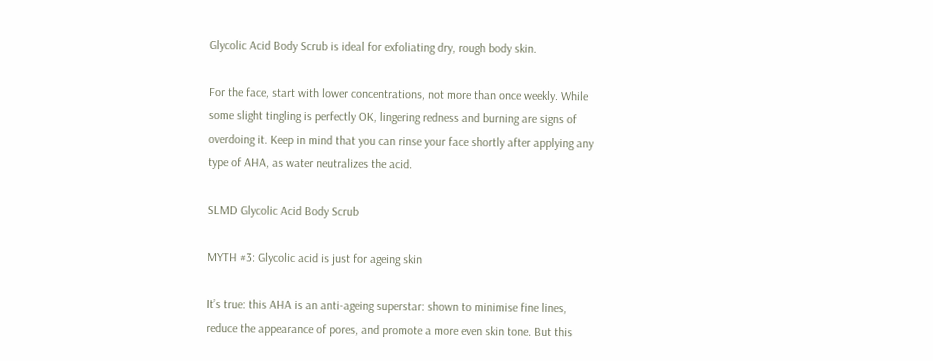Glycolic Acid Body Scrub is ideal for exfoliating dry, rough body skin.

For the face, start with lower concentrations, not more than once weekly. While some slight tingling is perfectly OK, lingering redness and burning are signs of overdoing it. Keep in mind that you can rinse your face shortly after applying any type of AHA, as water neutralizes the acid.

SLMD Glycolic Acid Body Scrub

MYTH #3: Glycolic acid is just for ageing skin

It’s true: this AHA is an anti-ageing superstar: shown to minimise fine lines, reduce the appearance of pores, and promote a more even skin tone. But this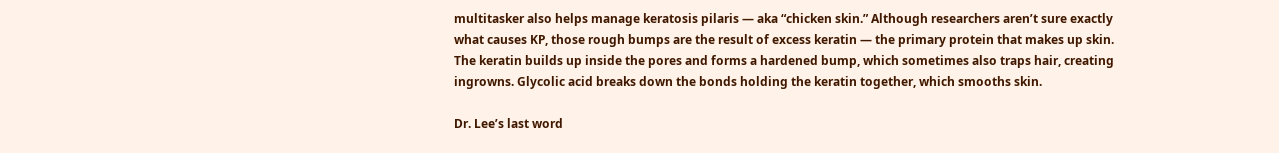multitasker also helps manage keratosis pilaris — aka “chicken skin.” Although researchers aren’t sure exactly what causes KP, those rough bumps are the result of excess keratin — the primary protein that makes up skin. The keratin builds up inside the pores and forms a hardened bump, which sometimes also traps hair, creating ingrowns. Glycolic acid breaks down the bonds holding the keratin together, which smooths skin.

Dr. Lee’s last word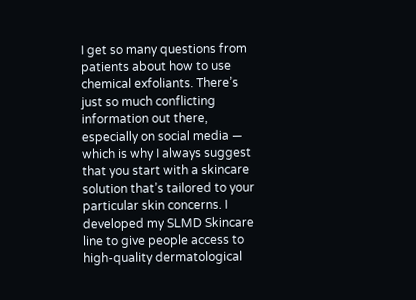I get so many questions from patients about how to use chemical exfoliants. There’s just so much conflicting information out there, especially on social media — which is why I always suggest that you start with a skincare solution that’s tailored to your particular skin concerns. I developed my SLMD Skincare line to give people access to high-quality dermatological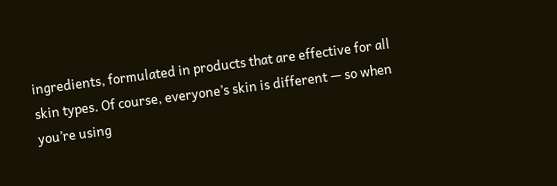ingredients, formulated in products that are effective for all skin types. Of course, everyone’s skin is different — so when you’re using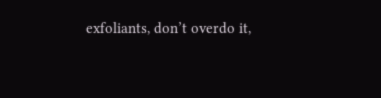exfoliants, don’t overdo it,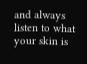and always listen to what your skin is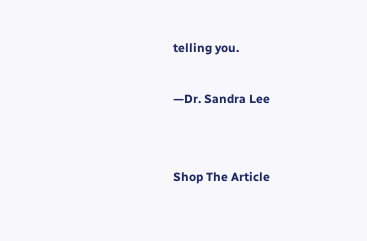telling you.

—Dr. Sandra Lee


Shop The Article